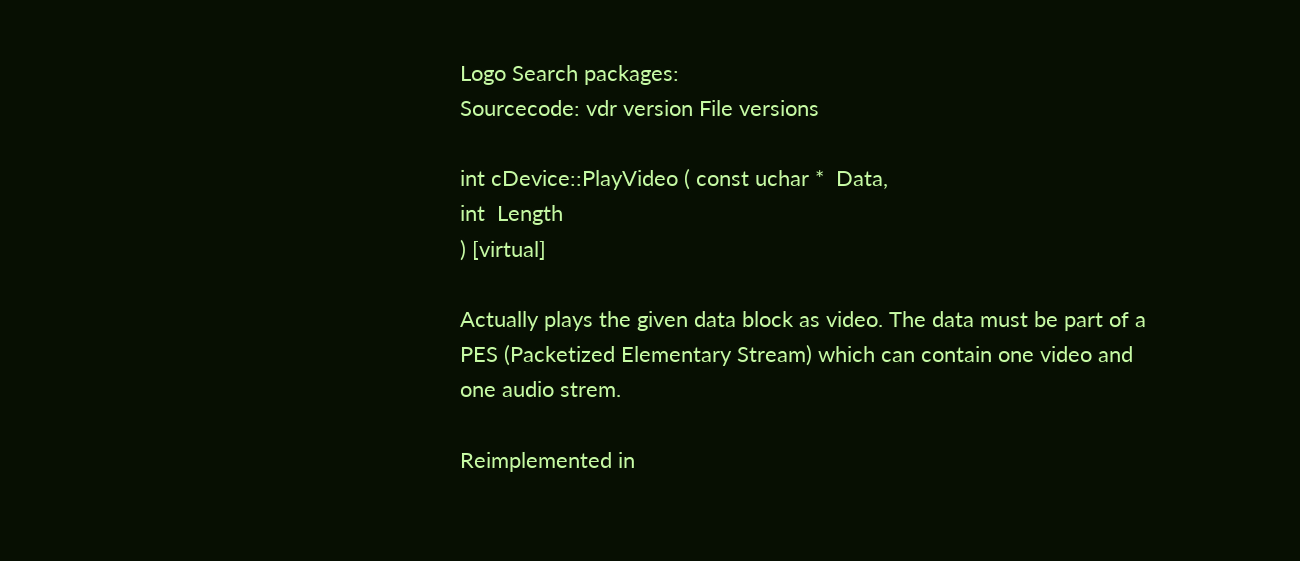Logo Search packages:
Sourcecode: vdr version File versions

int cDevice::PlayVideo ( const uchar *  Data,
int  Length
) [virtual]

Actually plays the given data block as video. The data must be part of a PES (Packetized Elementary Stream) which can contain one video and one audio strem.

Reimplemented in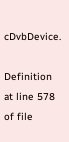cDvbDevice.

Definition at line 578 of file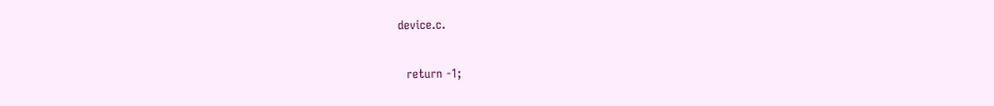device.c.

  return -1;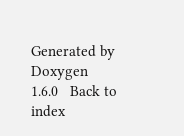Generated by  Doxygen 1.6.0   Back to index